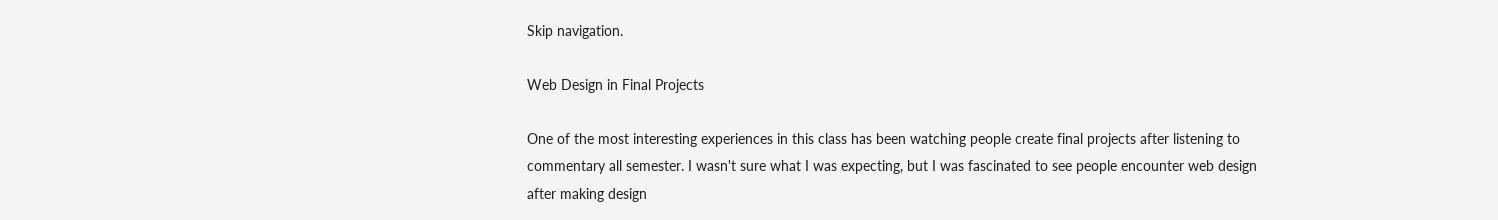Skip navigation.

Web Design in Final Projects

One of the most interesting experiences in this class has been watching people create final projects after listening to commentary all semester. I wasn't sure what I was expecting, but I was fascinated to see people encounter web design after making design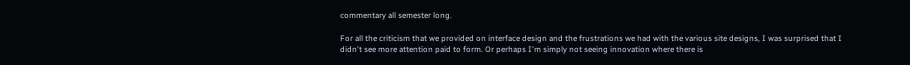commentary all semester long.

For all the criticism that we provided on interface design and the frustrations we had with the various site designs, I was surprised that I didn't see more attention paid to form. Or perhaps I'm simply not seeing innovation where there is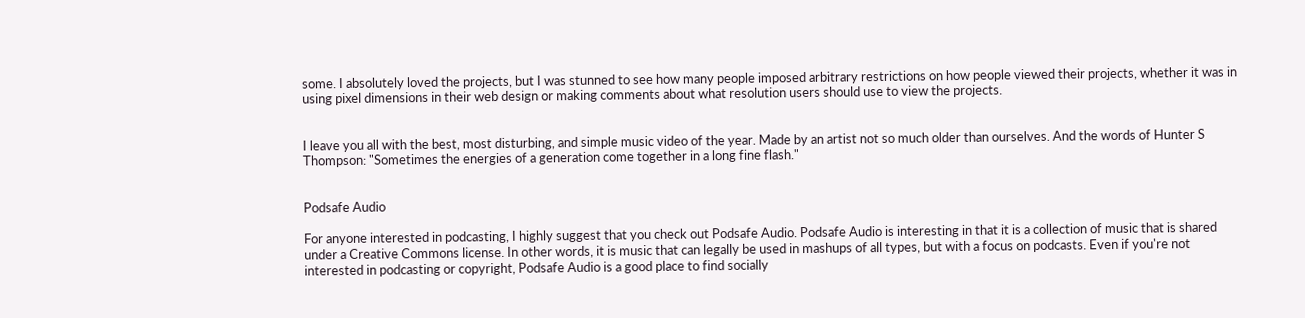some. I absolutely loved the projects, but I was stunned to see how many people imposed arbitrary restrictions on how people viewed their projects, whether it was in using pixel dimensions in their web design or making comments about what resolution users should use to view the projects.


I leave you all with the best, most disturbing, and simple music video of the year. Made by an artist not so much older than ourselves. And the words of Hunter S Thompson: "Sometimes the energies of a generation come together in a long fine flash."


Podsafe Audio

For anyone interested in podcasting, I highly suggest that you check out Podsafe Audio. Podsafe Audio is interesting in that it is a collection of music that is shared under a Creative Commons license. In other words, it is music that can legally be used in mashups of all types, but with a focus on podcasts. Even if you're not interested in podcasting or copyright, Podsafe Audio is a good place to find socially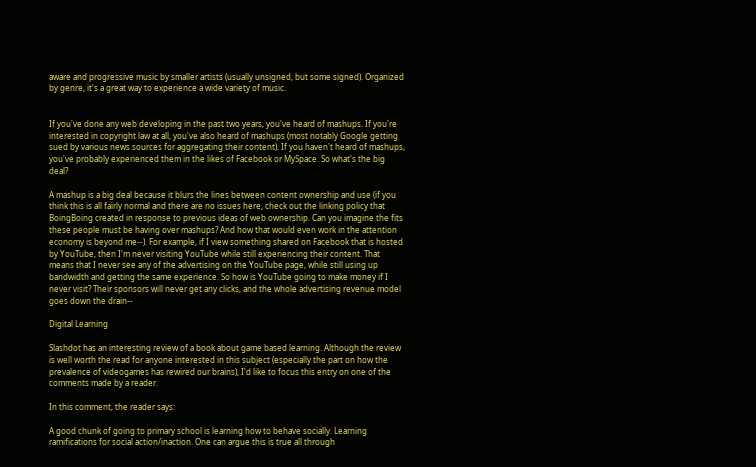aware and progressive music by smaller artists (usually unsigned, but some signed). Organized by genre, it's a great way to experience a wide variety of music.


If you've done any web developing in the past two years, you've heard of mashups. If you're interested in copyright law at all, you've also heard of mashups (most notably Google getting sued by various news sources for aggregating their content). If you haven't heard of mashups, you've probably experienced them in the likes of Facebook or MySpace. So what's the big deal?

A mashup is a big deal because it blurs the lines between content ownership and use (if you think this is all fairly normal and there are no issues here, check out the linking policy that BoingBoing created in response to previous ideas of web ownership. Can you imagine the fits these people must be having over mashups? And how that would even work in the attention economy is beyond me--). For example, if I view something shared on Facebook that is hosted by YouTube, then I'm never visiting YouTube while still experiencing their content. That means that I never see any of the advertising on the YouTube page, while still using up bandwidth and getting the same experience. So how is YouTube going to make money if I never visit? Their sponsors will never get any clicks, and the whole advertising revenue model goes down the drain--

Digital Learning

Slashdot has an interesting review of a book about game based learning. Although the review is well worth the read for anyone interested in this subject (especially the part on how the prevalence of videogames has rewired our brains), I'd like to focus this entry on one of the comments made by a reader.

In this comment, the reader says:

A good chunk of going to primary school is learning how to behave socially. Learning ramifications for social action/inaction. One can argue this is true all through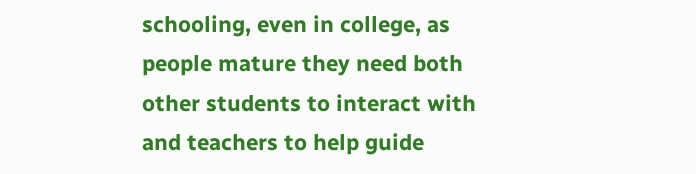schooling, even in college, as people mature they need both other students to interact with and teachers to help guide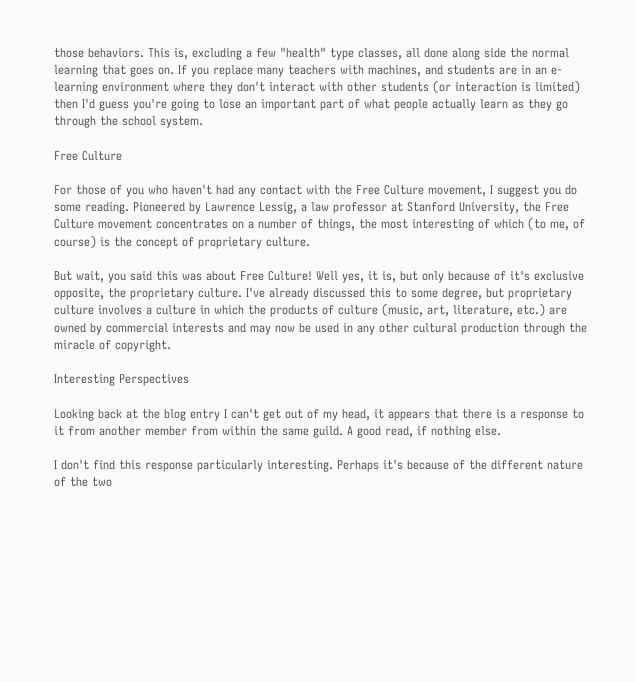those behaviors. This is, excluding a few "health" type classes, all done along side the normal learning that goes on. If you replace many teachers with machines, and students are in an e-learning environment where they don't interact with other students (or interaction is limited) then I'd guess you're going to lose an important part of what people actually learn as they go through the school system.

Free Culture

For those of you who haven't had any contact with the Free Culture movement, I suggest you do some reading. Pioneered by Lawrence Lessig, a law professor at Stanford University, the Free Culture movement concentrates on a number of things, the most interesting of which (to me, of course) is the concept of proprietary culture.

But wait, you said this was about Free Culture! Well yes, it is, but only because of it's exclusive opposite, the proprietary culture. I've already discussed this to some degree, but proprietary culture involves a culture in which the products of culture (music, art, literature, etc.) are owned by commercial interests and may now be used in any other cultural production through the miracle of copyright.

Interesting Perspectives

Looking back at the blog entry I can't get out of my head, it appears that there is a response to it from another member from within the same guild. A good read, if nothing else.

I don't find this response particularly interesting. Perhaps it's because of the different nature of the two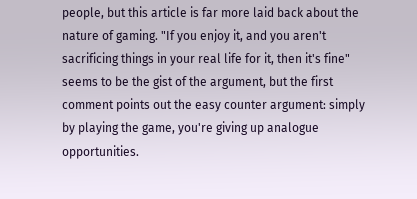people, but this article is far more laid back about the nature of gaming. "If you enjoy it, and you aren't sacrificing things in your real life for it, then it's fine" seems to be the gist of the argument, but the first comment points out the easy counter argument: simply by playing the game, you're giving up analogue opportunities.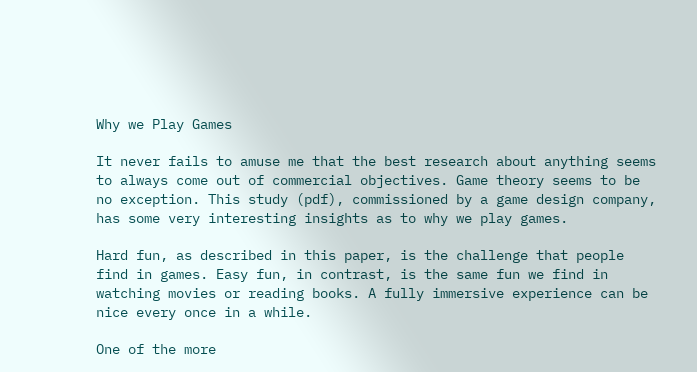Why we Play Games

It never fails to amuse me that the best research about anything seems to always come out of commercial objectives. Game theory seems to be no exception. This study (pdf), commissioned by a game design company, has some very interesting insights as to why we play games.

Hard fun, as described in this paper, is the challenge that people find in games. Easy fun, in contrast, is the same fun we find in watching movies or reading books. A fully immersive experience can be nice every once in a while.

One of the more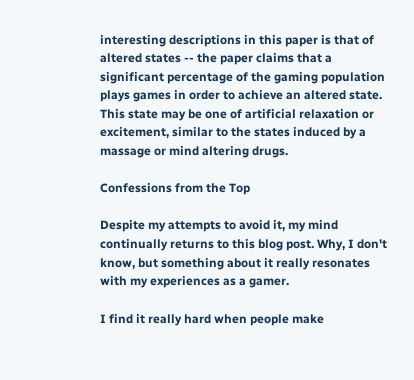interesting descriptions in this paper is that of altered states -- the paper claims that a significant percentage of the gaming population plays games in order to achieve an altered state. This state may be one of artificial relaxation or excitement, similar to the states induced by a massage or mind altering drugs.

Confessions from the Top

Despite my attempts to avoid it, my mind continually returns to this blog post. Why, I don't know, but something about it really resonates with my experiences as a gamer.

I find it really hard when people make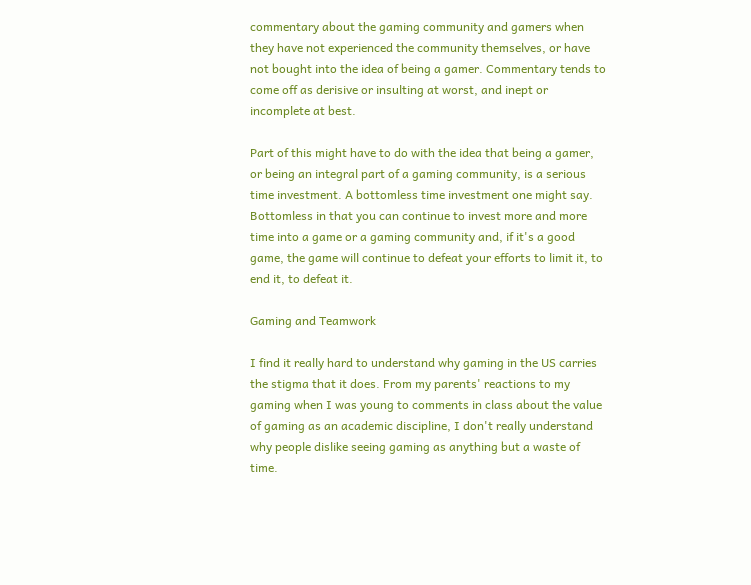commentary about the gaming community and gamers when they have not experienced the community themselves, or have not bought into the idea of being a gamer. Commentary tends to come off as derisive or insulting at worst, and inept or incomplete at best.

Part of this might have to do with the idea that being a gamer, or being an integral part of a gaming community, is a serious time investment. A bottomless time investment one might say. Bottomless in that you can continue to invest more and more time into a game or a gaming community and, if it's a good game, the game will continue to defeat your efforts to limit it, to end it, to defeat it.

Gaming and Teamwork

I find it really hard to understand why gaming in the US carries the stigma that it does. From my parents' reactions to my gaming when I was young to comments in class about the value of gaming as an academic discipline, I don't really understand why people dislike seeing gaming as anything but a waste of time.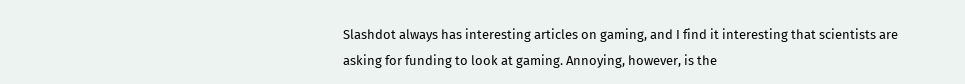Slashdot always has interesting articles on gaming, and I find it interesting that scientists are asking for funding to look at gaming. Annoying, however, is the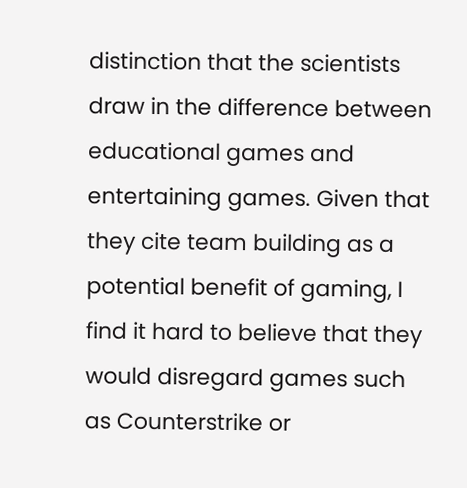distinction that the scientists draw in the difference between educational games and entertaining games. Given that they cite team building as a potential benefit of gaming, I find it hard to believe that they would disregard games such as Counterstrike or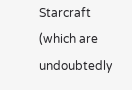Starcraft (which are undoubtedly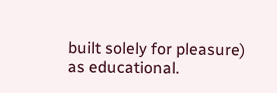built solely for pleasure) as educational.